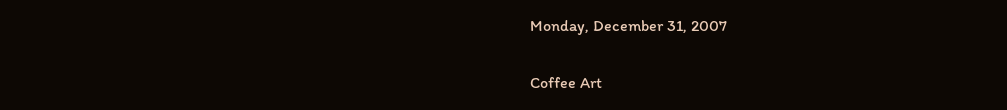Monday, December 31, 2007

Coffee Art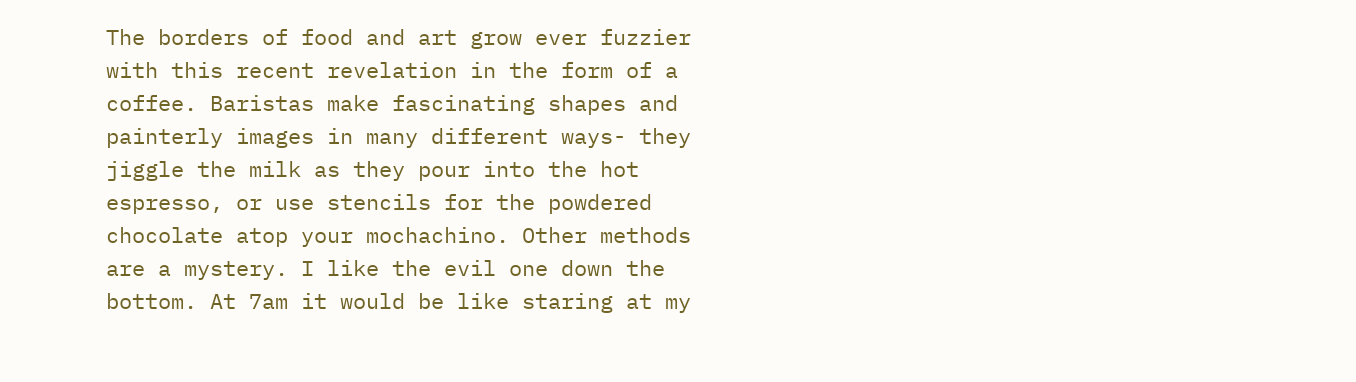The borders of food and art grow ever fuzzier with this recent revelation in the form of a coffee. Baristas make fascinating shapes and painterly images in many different ways- they jiggle the milk as they pour into the hot espresso, or use stencils for the powdered chocolate atop your mochachino. Other methods are a mystery. I like the evil one down the bottom. At 7am it would be like staring at my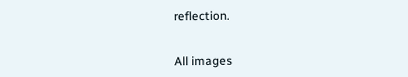reflection.


All images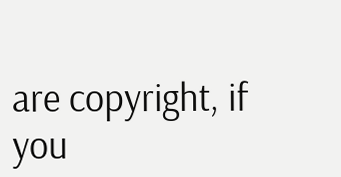are copyright, if you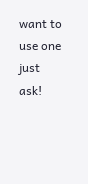want to use one just ask!